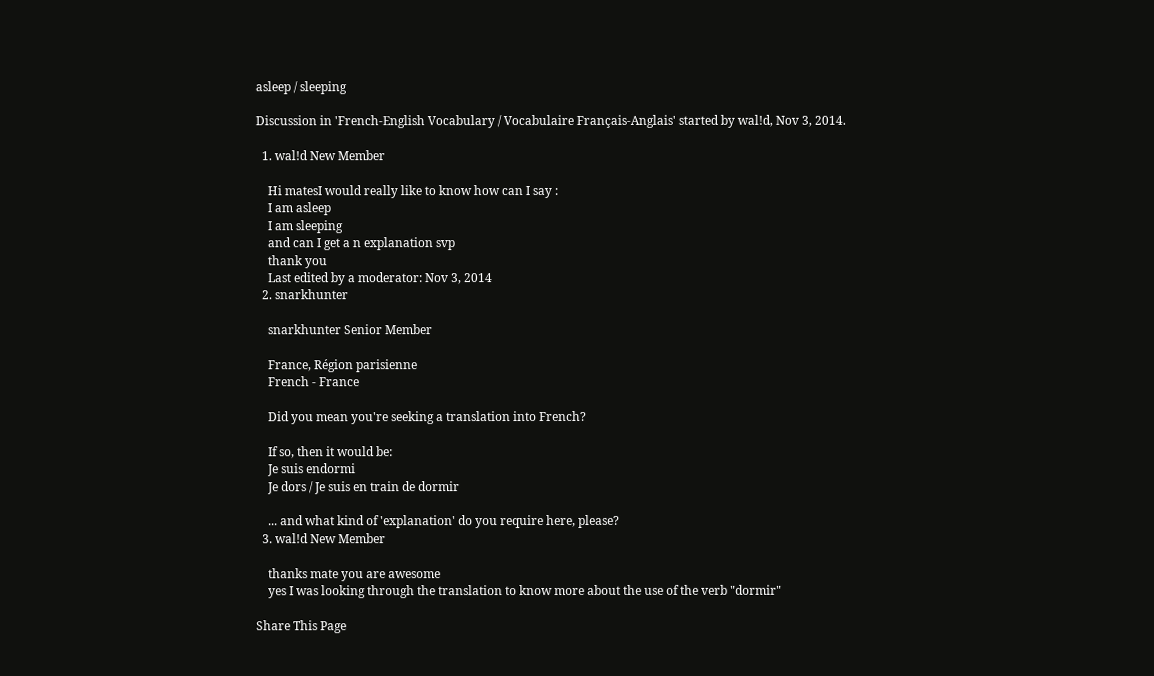asleep / sleeping

Discussion in 'French-English Vocabulary / Vocabulaire Français-Anglais' started by wal!d, Nov 3, 2014.

  1. wal!d New Member

    Hi matesI would really like to know how can I say :
    I am asleep
    I am sleeping
    and can I get a n explanation svp
    thank you
    Last edited by a moderator: Nov 3, 2014
  2. snarkhunter

    snarkhunter Senior Member

    France, Région parisienne
    French - France

    Did you mean you're seeking a translation into French?

    If so, then it would be:
    Je suis endormi
    Je dors / Je suis en train de dormir

    ... and what kind of 'explanation' do you require here, please?
  3. wal!d New Member

    thanks mate you are awesome
    yes I was looking through the translation to know more about the use of the verb "dormir"

Share This Page